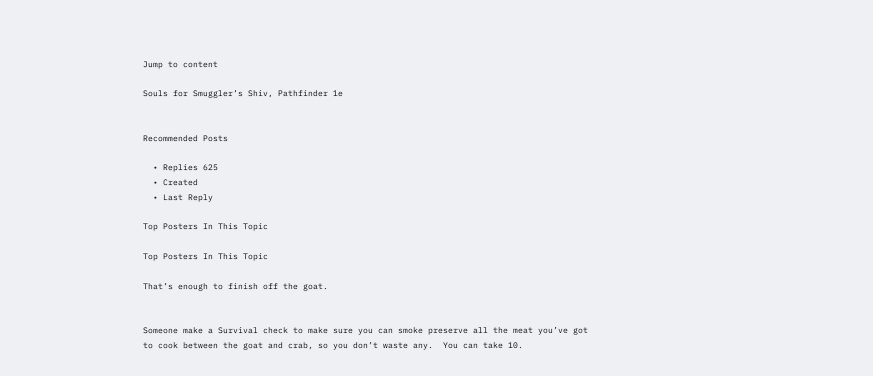Jump to content

Souls for Smuggler’s Shiv, Pathfinder 1e


Recommended Posts

  • Replies 625
  • Created
  • Last Reply

Top Posters In This Topic

Top Posters In This Topic

That’s enough to finish off the goat.


Someone make a Survival check to make sure you can smoke preserve all the meat you’ve got to cook between the goat and crab, so you don’t waste any.  You can take 10.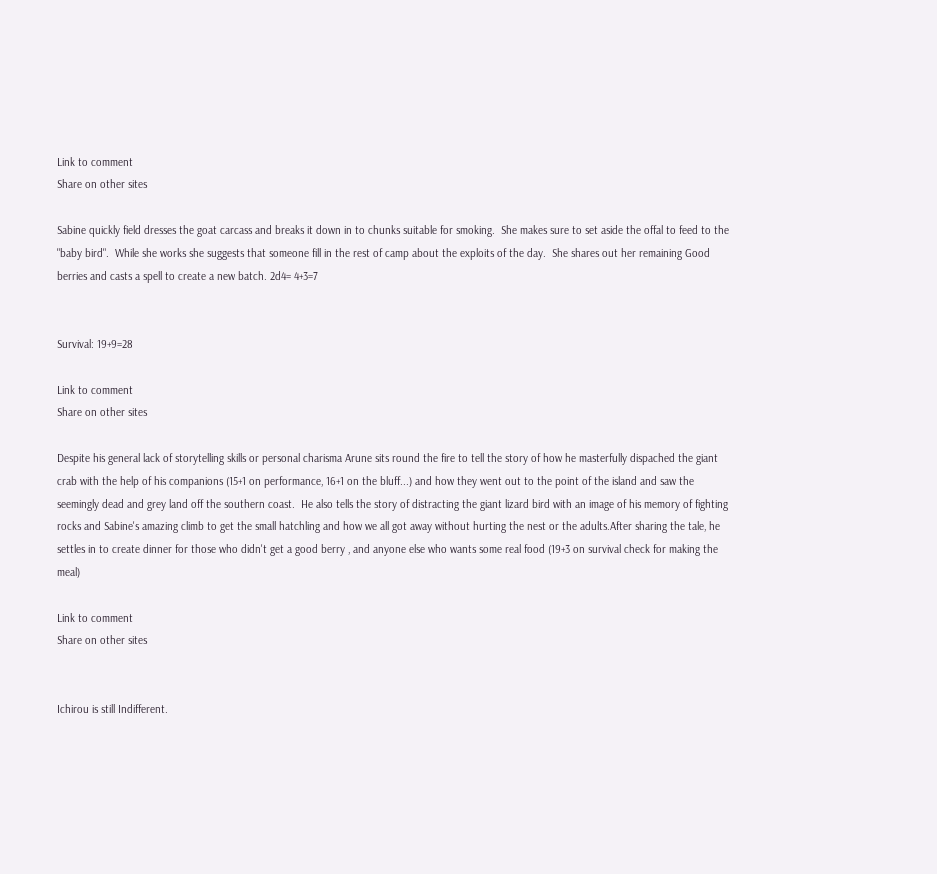Link to comment
Share on other sites

Sabine quickly field dresses the goat carcass and breaks it down in to chunks suitable for smoking.  She makes sure to set aside the offal to feed to the "baby bird".  While she works she suggests that someone fill in the rest of camp about the exploits of the day.  She shares out her remaining Good berries and casts a spell to create a new batch. 2d4= 4+3=7


Survival: 19+9=28

Link to comment
Share on other sites

Despite his general lack of storytelling skills or personal charisma Arune sits round the fire to tell the story of how he masterfully dispached the giant crab with the help of his companions (15+1 on performance, 16+1 on the bluff...) and how they went out to the point of the island and saw the seemingly dead and grey land off the southern coast.  He also tells the story of distracting the giant lizard bird with an image of his memory of fighting rocks and Sabine's amazing climb to get the small hatchling and how we all got away without hurting the nest or the adults.After sharing the tale, he settles in to create dinner for those who didn't get a good berry , and anyone else who wants some real food (19+3 on survival check for making the meal)

Link to comment
Share on other sites


Ichirou is still Indifferent.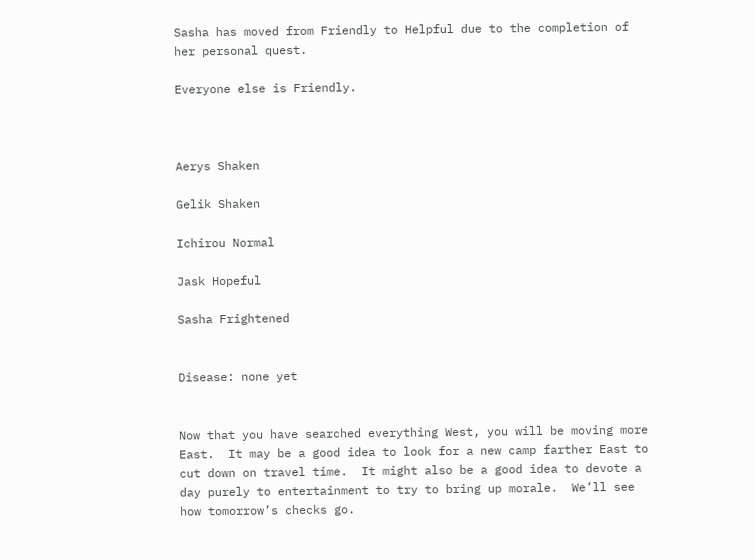Sasha has moved from Friendly to Helpful due to the completion of her personal quest.

Everyone else is Friendly.



Aerys Shaken

Gelik Shaken

Ichirou Normal

Jask Hopeful

Sasha Frightened


Disease: none yet


Now that you have searched everything West, you will be moving more East.  It may be a good idea to look for a new camp farther East to cut down on travel time.  It might also be a good idea to devote a day purely to entertainment to try to bring up morale.  We’ll see how tomorrow’s checks go.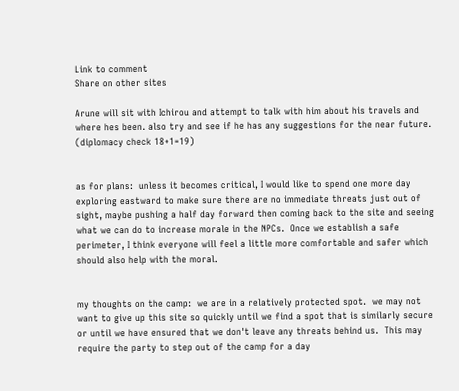Link to comment
Share on other sites

Arune will sit with Ichirou and attempt to talk with him about his travels and where hes been. also try and see if he has any suggestions for the near future. (diplomacy check 18+1=19)


as for plans:  unless it becomes critical, I would like to spend one more day exploring eastward to make sure there are no immediate threats just out of sight, maybe pushing a half day forward then coming back to the site and seeing what we can do to increase morale in the NPCs.  Once we establish a safe perimeter, I think everyone will feel a little more comfortable and safer which should also help with the moral.


my thoughts on the camp:  we are in a relatively protected spot.  we may not want to give up this site so quickly until we find a spot that is similarly secure or until we have ensured that we don't leave any threats behind us.  This may require the party to step out of the camp for a day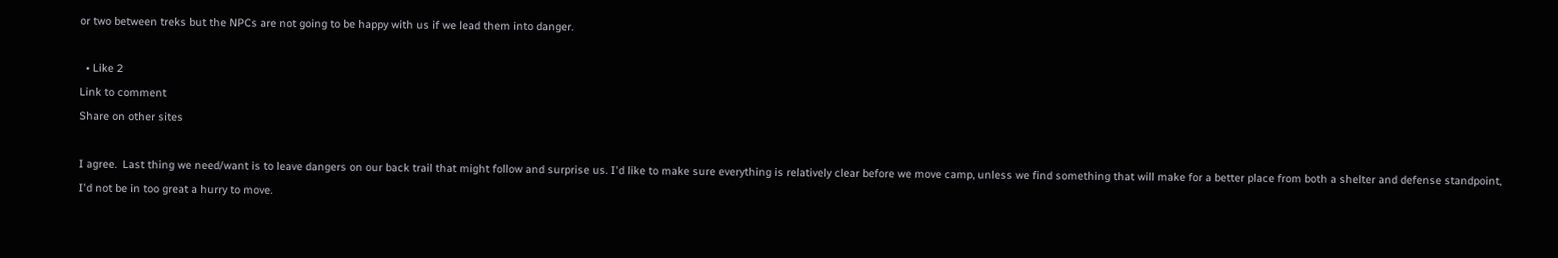or two between treks but the NPCs are not going to be happy with us if we lead them into danger.

  • Like 2
Link to comment
Share on other sites

I agree.  Last thing we need/want is to leave dangers on our back trail that might follow and surprise us. I'd like to make sure everything is relatively clear before we move camp, unless we find something that will make for a better place from both a shelter and defense standpoint, I'd not be in too great a hurry to move.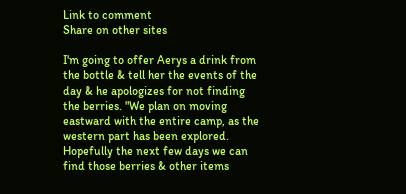Link to comment
Share on other sites

I'm going to offer Aerys a drink from the bottle & tell her the events of the day & he apologizes for not finding the berries. "We plan on moving eastward with the entire camp, as the western part has been explored. Hopefully the next few days we can find those berries & other items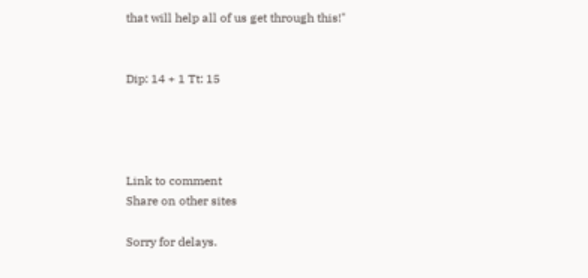that will help all of us get through this!"


Dip: 14 + 1 Tt: 15




Link to comment
Share on other sites

Sorry for delays.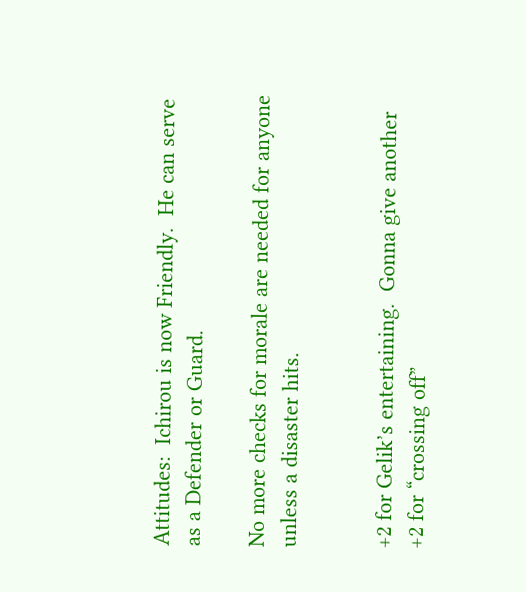Attitudes:  Ichirou is now Friendly.  He can serve as a Defender or Guard.

No more checks for morale are needed for anyone unless a disaster hits.


+2 for Gelik’s entertaining.  Gonna give another +2 for “crossing off”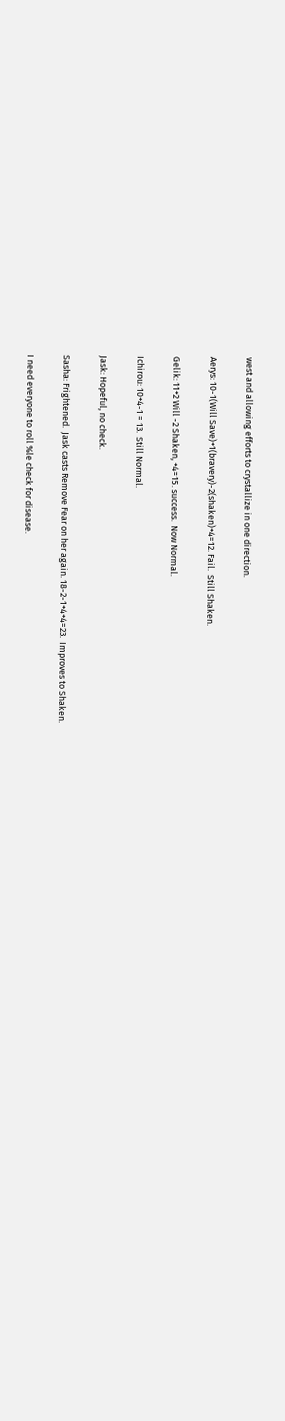west and allowing efforts to crystallize in one direction.

Aerys: 10-1(Will Save)+1(bravery)-2(shaken)+4=12. Fail.  Still Shaken.

Gelik: 11+2 Will -2 Shaken, +4=15. success.  Now Normal.

Ichirou: 10+4-1 = 13.  Still Normal.

Jask: Hopeful, no check.

Sasha: Frightened.  Jask casts Remove Fear on her again. 18-2-1+4+4=23.  Improves to Shaken.

I need everyone to roll %le check for disease.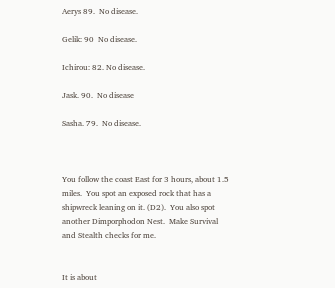Aerys 89.  No disease.

Gelik: 90  No disease.

Ichirou: 82. No disease.

Jask. 90.  No disease

Sasha. 79.  No disease.



You follow the coast East for 3 hours, about 1.5 miles.  You spot an exposed rock that has a shipwreck leaning on it. (D2).  You also spot another Dimporphodon Nest.  Make Survival and Stealth checks for me.


It is about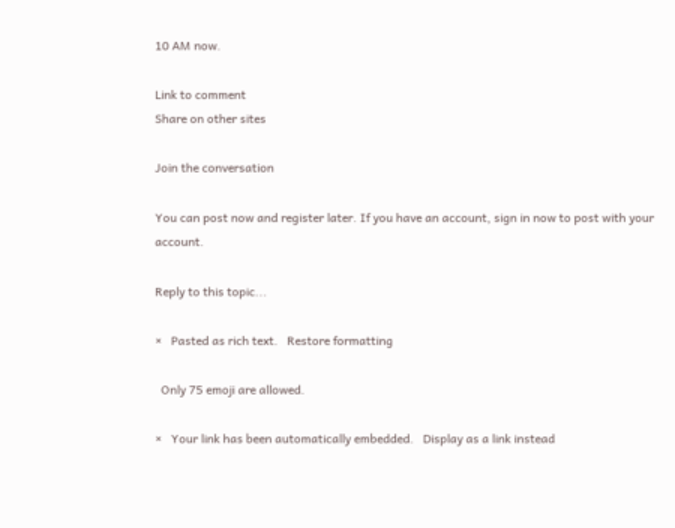10 AM now.

Link to comment
Share on other sites

Join the conversation

You can post now and register later. If you have an account, sign in now to post with your account.

Reply to this topic...

×   Pasted as rich text.   Restore formatting

  Only 75 emoji are allowed.

×   Your link has been automatically embedded.   Display as a link instead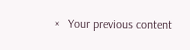×   Your previous content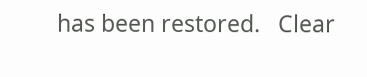has been restored.   Clear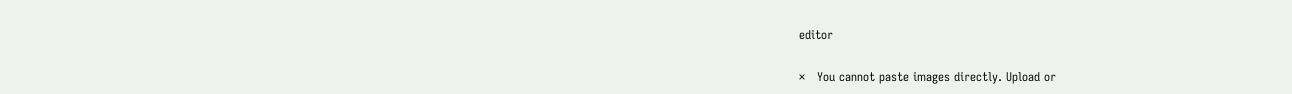editor

×   You cannot paste images directly. Upload or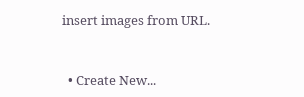insert images from URL.


  • Create New...